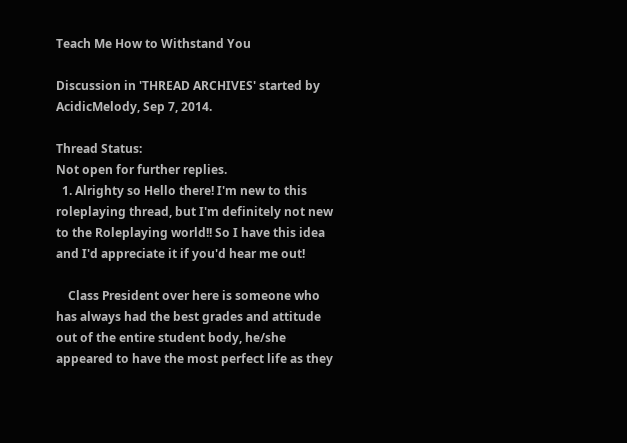Teach Me How to Withstand You

Discussion in 'THREAD ARCHIVES' started by AcidicMelody, Sep 7, 2014.

Thread Status:
Not open for further replies.
  1. Alrighty so Hello there! I'm new to this roleplaying thread, but I'm definitely not new to the Roleplaying world!! So I have this idea and I'd appreciate it if you'd hear me out!

    Class President over here is someone who has always had the best grades and attitude out of the entire student body, he/she appeared to have the most perfect life as they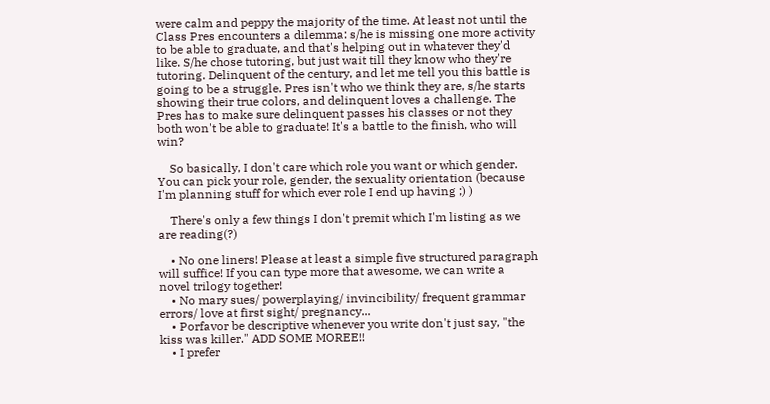were calm and peppy the majority of the time. At least not until the Class Pres encounters a dilemma: s/he is missing one more activity to be able to graduate, and that's helping out in whatever they'd like. S/he chose tutoring, but just wait till they know who they're tutoring. Delinquent of the century, and let me tell you this battle is going to be a struggle. Pres isn't who we think they are, s/he starts showing their true colors, and delinquent loves a challenge. The Pres has to make sure delinquent passes his classes or not they both won't be able to graduate! It's a battle to the finish, who will win?

    So basically, I don't care which role you want or which gender. You can pick your role, gender, the sexuality orientation (because I'm planning stuff for which ever role I end up having ;) )

    There's only a few things I don't premit which I'm listing as we are reading(?)

    • No one liners! Please at least a simple five structured paragraph will suffice! If you can type more that awesome, we can write a novel trilogy together!
    • No mary sues/ powerplaying/ invincibility/ frequent grammar errors/ love at first sight/ pregnancy...
    • Porfavor be descriptive whenever you write don't just say, "the kiss was killer." ADD SOME MOREE!!
    • I prefer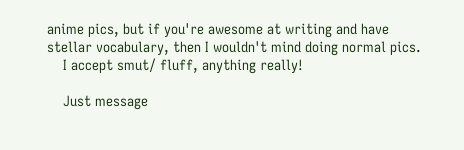anime pics, but if you're awesome at writing and have stellar vocabulary, then I wouldn't mind doing normal pics.
    I accept smut/ fluff, anything really!

    Just message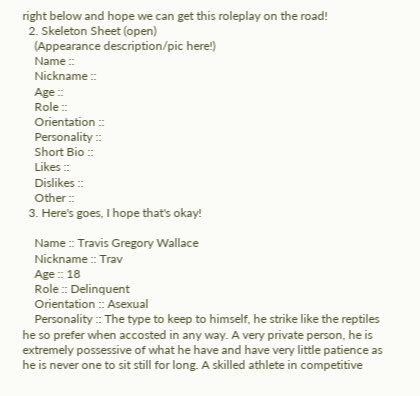right below and hope we can get this roleplay on the road!
  2. Skeleton Sheet (open)
    (Appearance description/pic here!)
    Name ::
    Nickname ::
    Age ::
    Role ::
    Orientation ::
    Personality ::
    Short Bio ::
    Likes ::
    Dislikes ::
    Other ::
  3. Here's goes, I hope that's okay!

    Name :: Travis Gregory Wallace
    Nickname :: Trav
    Age :: 18
    Role :: Delinquent
    Orientation :: Asexual
    Personality :: The type to keep to himself, he strike like the reptiles he so prefer when accosted in any way. A very private person, he is extremely possessive of what he have and have very little patience as he is never one to sit still for long. A skilled athlete in competitive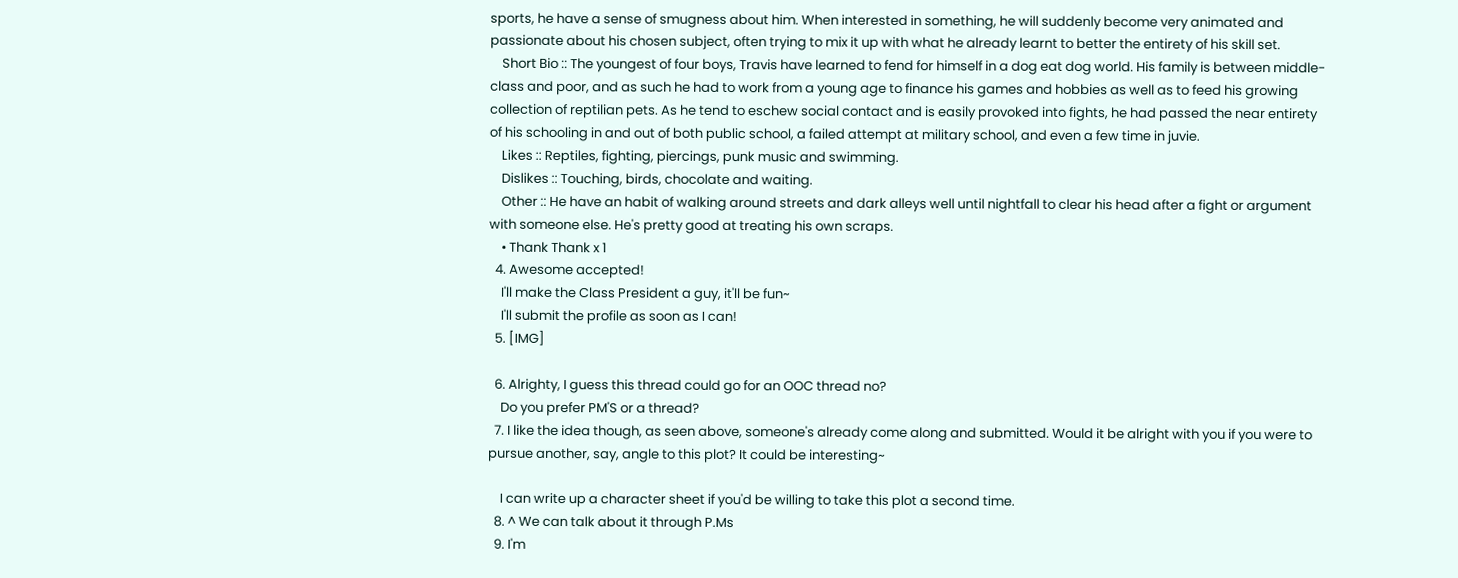sports, he have a sense of smugness about him. When interested in something, he will suddenly become very animated and passionate about his chosen subject, often trying to mix it up with what he already learnt to better the entirety of his skill set.
    Short Bio :: The youngest of four boys, Travis have learned to fend for himself in a dog eat dog world. His family is between middle-class and poor, and as such he had to work from a young age to finance his games and hobbies as well as to feed his growing collection of reptilian pets. As he tend to eschew social contact and is easily provoked into fights, he had passed the near entirety of his schooling in and out of both public school, a failed attempt at military school, and even a few time in juvie.
    Likes :: Reptiles, fighting, piercings, punk music and swimming.
    Dislikes :: Touching, birds, chocolate and waiting.
    Other :: He have an habit of walking around streets and dark alleys well until nightfall to clear his head after a fight or argument with someone else. He's pretty good at treating his own scraps.
    • Thank Thank x 1
  4. Awesome accepted!
    I'll make the Class President a guy, it'll be fun~
    I'll submit the profile as soon as I can!
  5. [IMG]

  6. Alrighty, I guess this thread could go for an OOC thread no?
    Do you prefer PM'S or a thread?
  7. I like the idea though, as seen above, someone's already come along and submitted. Would it be alright with you if you were to pursue another, say, angle to this plot? It could be interesting~

    I can write up a character sheet if you'd be willing to take this plot a second time.
  8. ^ We can talk about it through P.Ms
  9. I'm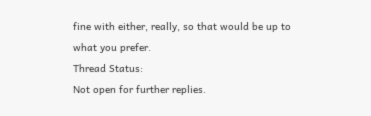fine with either, really, so that would be up to what you prefer.
Thread Status:
Not open for further replies.